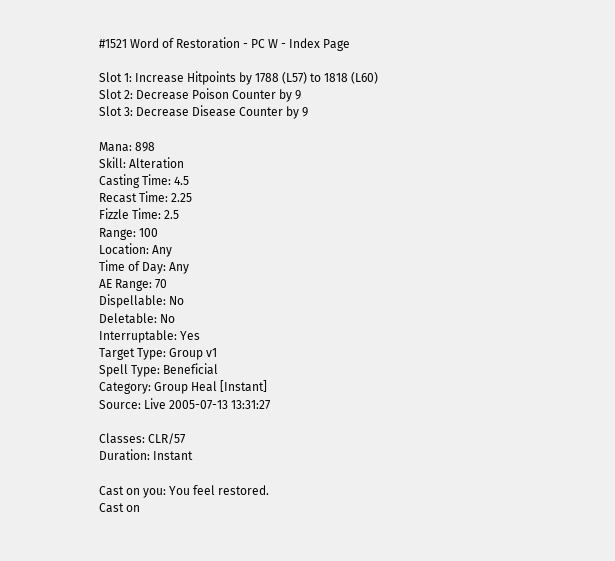#1521 Word of Restoration - PC W - Index Page

Slot 1: Increase Hitpoints by 1788 (L57) to 1818 (L60)
Slot 2: Decrease Poison Counter by 9
Slot 3: Decrease Disease Counter by 9

Mana: 898
Skill: Alteration
Casting Time: 4.5
Recast Time: 2.25
Fizzle Time: 2.5
Range: 100
Location: Any
Time of Day: Any
AE Range: 70
Dispellable: No
Deletable: No
Interruptable: Yes
Target Type: Group v1
Spell Type: Beneficial
Category: Group Heal [Instant]
Source: Live 2005-07-13 13:31:27

Classes: CLR/57
Duration: Instant

Cast on you: You feel restored.
Cast on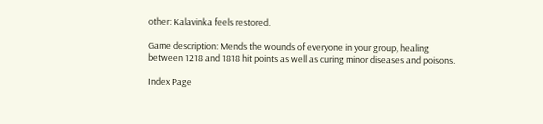other: Kalavinka feels restored.

Game description: Mends the wounds of everyone in your group, healing between 1218 and 1818 hit points as well as curing minor diseases and poisons.

Index Page